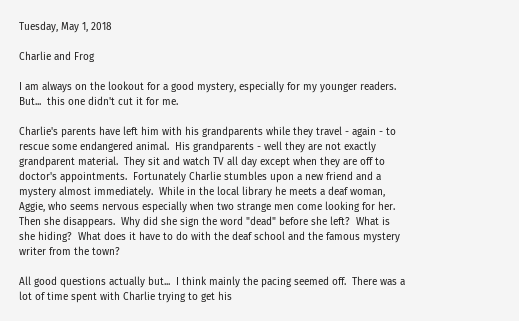Tuesday, May 1, 2018

Charlie and Frog

I am always on the lookout for a good mystery, especially for my younger readers.  But...  this one didn't cut it for me.

Charlie's parents have left him with his grandparents while they travel - again - to rescue some endangered animal.  His grandparents - well they are not exactly grandparent material.  They sit and watch TV all day except when they are off to doctor's appointments.  Fortunately Charlie stumbles upon a new friend and a mystery almost immediately.  While in the local library he meets a deaf woman, Aggie, who seems nervous especially when two strange men come looking for her.  Then she disappears.  Why did she sign the word "dead" before she left?  What is she hiding?  What does it have to do with the deaf school and the famous mystery writer from the town?

All good questions actually but...  I think mainly the pacing seemed off.  There was a lot of time spent with Charlie trying to get his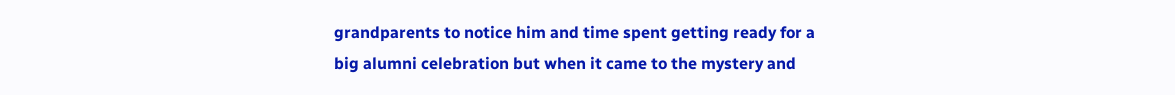grandparents to notice him and time spent getting ready for a big alumni celebration but when it came to the mystery and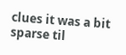clues it was a bit sparse til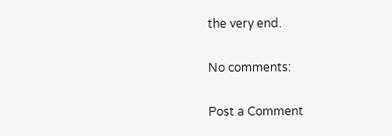the very end.

No comments:

Post a Comment